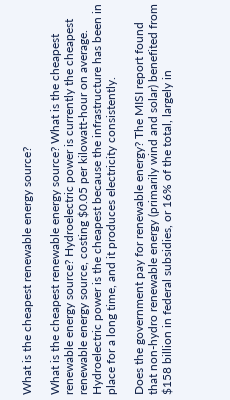What is the cheapest renewable energy source?

What is the cheapest renewable energy source? What is the cheapest renewable energy source? Hydroelectric power is currently the cheapest renewable energy source, costing $0.05 per kilowatt-hour on average. Hydroelectric power is the cheapest because the infrastructure has been in place for a long time, and it produces electricity consistently.

Does the government pay for renewable energy? The MISI report found that non-hydro renewable energy (primarily wind and solar) benefited from $158 billion in federal subsidies, or 16% of the total, largely in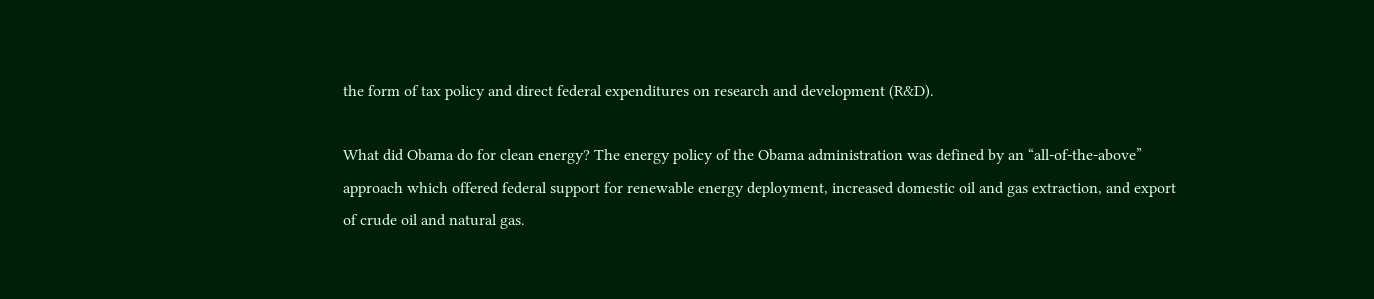the form of tax policy and direct federal expenditures on research and development (R&D).

What did Obama do for clean energy? The energy policy of the Obama administration was defined by an “all-of-the-above” approach which offered federal support for renewable energy deployment, increased domestic oil and gas extraction, and export of crude oil and natural gas.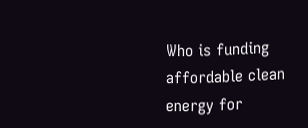Who is funding affordable clean energy for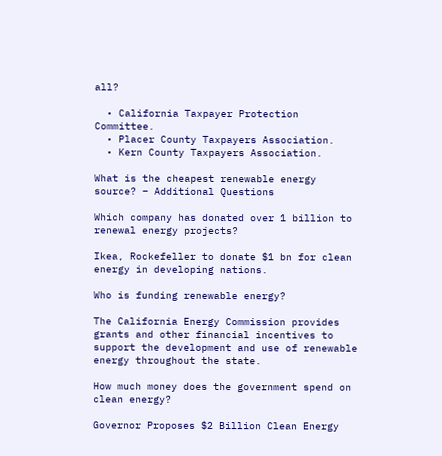all?

  • California Taxpayer Protection Committee.
  • Placer County Taxpayers Association.
  • Kern County Taxpayers Association.

What is the cheapest renewable energy source? – Additional Questions

Which company has donated over 1 billion to renewal energy projects?

Ikea, Rockefeller to donate $1 bn for clean energy in developing nations.

Who is funding renewable energy?

The California Energy Commission provides grants and other financial incentives to support the development and use of renewable energy throughout the state.

How much money does the government spend on clean energy?

Governor Proposes $2 Billion Clean Energy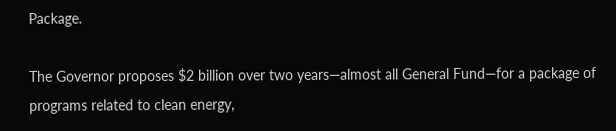Package.

The Governor proposes $2 billion over two years—almost all General Fund—for a package of programs related to clean energy,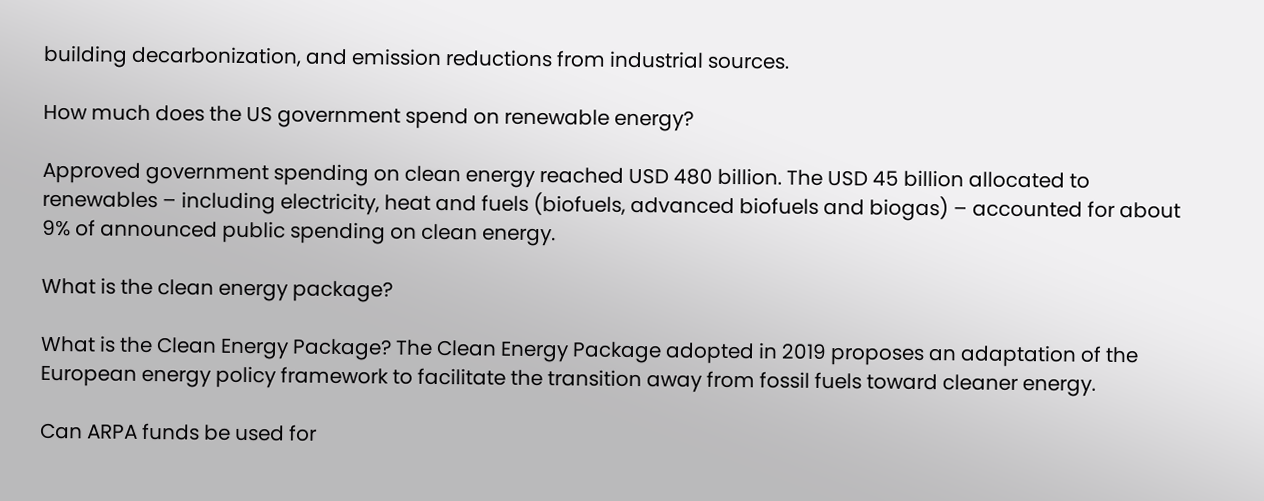building decarbonization, and emission reductions from industrial sources.

How much does the US government spend on renewable energy?

Approved government spending on clean energy reached USD 480 billion. The USD 45 billion allocated to renewables – including electricity, heat and fuels (biofuels, advanced biofuels and biogas) – accounted for about 9% of announced public spending on clean energy.

What is the clean energy package?

What is the Clean Energy Package? The Clean Energy Package adopted in 2019 proposes an adaptation of the European energy policy framework to facilitate the transition away from fossil fuels toward cleaner energy.

Can ARPA funds be used for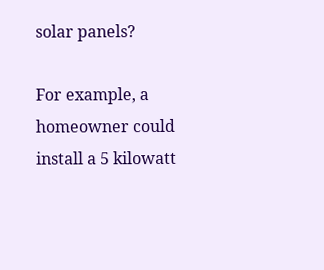solar panels?

For example, a homeowner could install a 5 kilowatt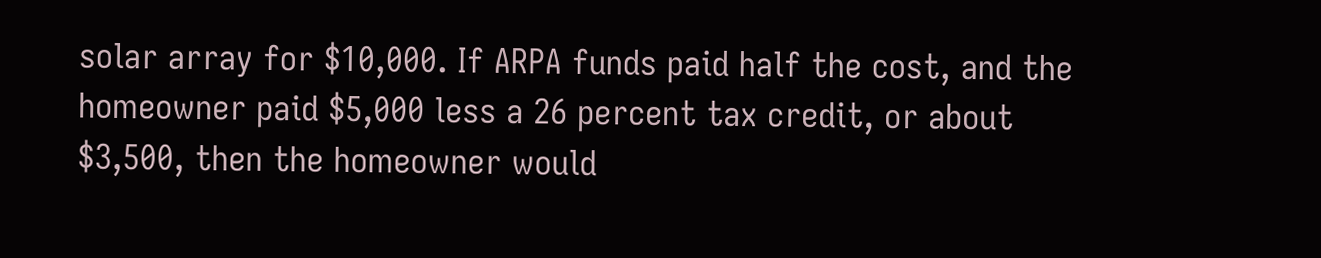solar array for $10,000. If ARPA funds paid half the cost, and the homeowner paid $5,000 less a 26 percent tax credit, or about $3,500, then the homeowner would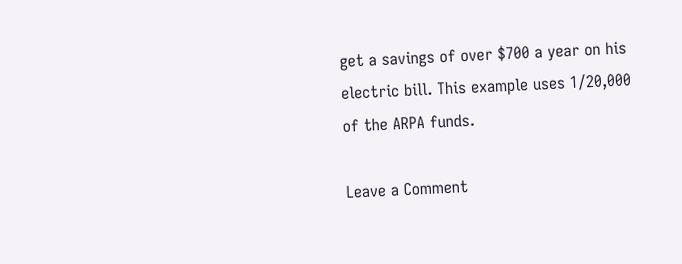get a savings of over $700 a year on his electric bill. This example uses 1/20,000 of the ARPA funds.

Leave a Comment